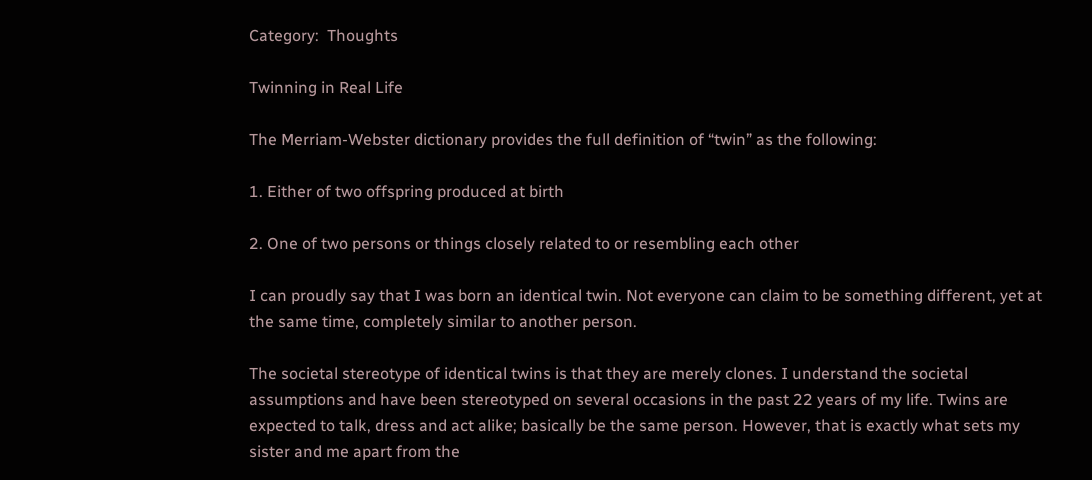Category:  Thoughts

Twinning in Real Life

The Merriam-Webster dictionary provides the full definition of “twin” as the following:

1. Either of two offspring produced at birth

2. One of two persons or things closely related to or resembling each other

I can proudly say that I was born an identical twin. Not everyone can claim to be something different, yet at the same time, completely similar to another person.

The societal stereotype of identical twins is that they are merely clones. I understand the societal assumptions and have been stereotyped on several occasions in the past 22 years of my life. Twins are expected to talk, dress and act alike; basically be the same person. However, that is exactly what sets my sister and me apart from the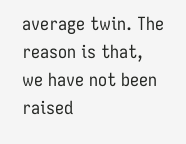average twin. The reason is that, we have not been raised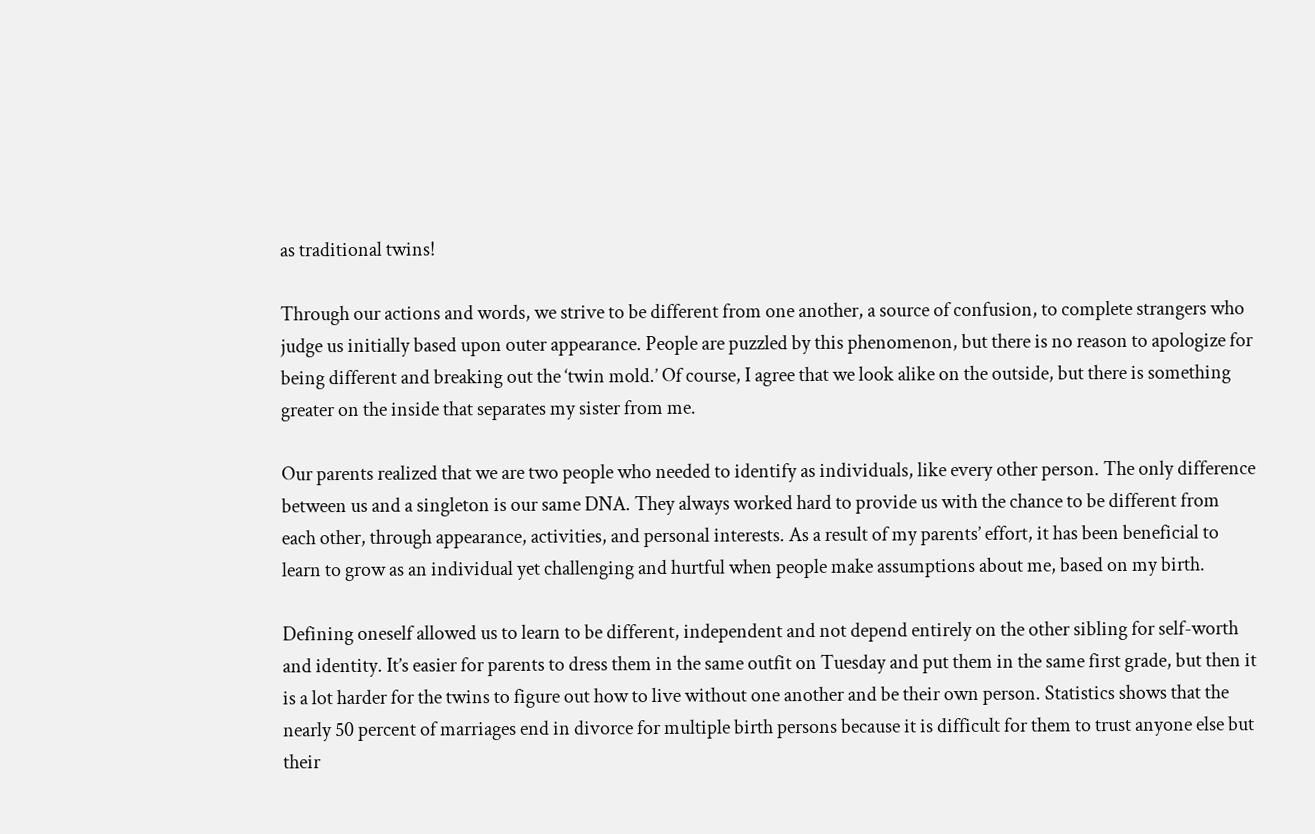as traditional twins!

Through our actions and words, we strive to be different from one another, a source of confusion, to complete strangers who judge us initially based upon outer appearance. People are puzzled by this phenomenon, but there is no reason to apologize for being different and breaking out the ‘twin mold.’ Of course, I agree that we look alike on the outside, but there is something greater on the inside that separates my sister from me.

Our parents realized that we are two people who needed to identify as individuals, like every other person. The only difference between us and a singleton is our same DNA. They always worked hard to provide us with the chance to be different from each other, through appearance, activities, and personal interests. As a result of my parents’ effort, it has been beneficial to learn to grow as an individual yet challenging and hurtful when people make assumptions about me, based on my birth.

Defining oneself allowed us to learn to be different, independent and not depend entirely on the other sibling for self-worth and identity. It’s easier for parents to dress them in the same outfit on Tuesday and put them in the same first grade, but then it is a lot harder for the twins to figure out how to live without one another and be their own person. Statistics shows that the nearly 50 percent of marriages end in divorce for multiple birth persons because it is difficult for them to trust anyone else but their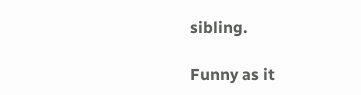sibling.

Funny as it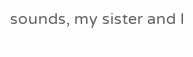sounds, my sister and I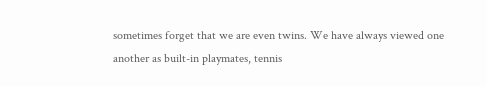sometimes forget that we are even twins. We have always viewed one another as built-in playmates, tennis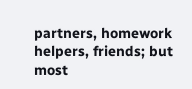partners, homework helpers, friends; but most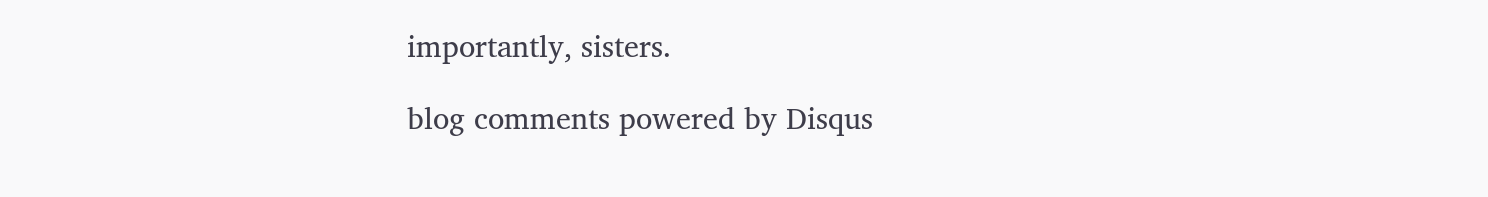importantly, sisters.

blog comments powered by Disqus